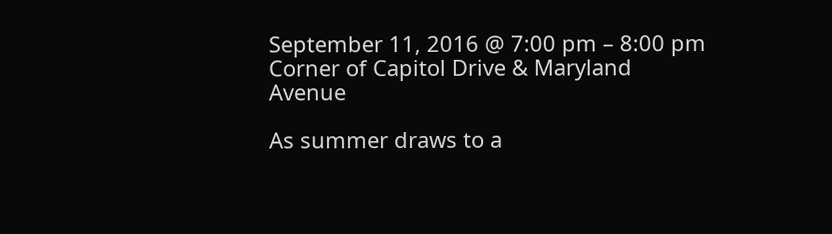September 11, 2016 @ 7:00 pm – 8:00 pm
Corner of Capitol Drive & Maryland Avenue

As summer draws to a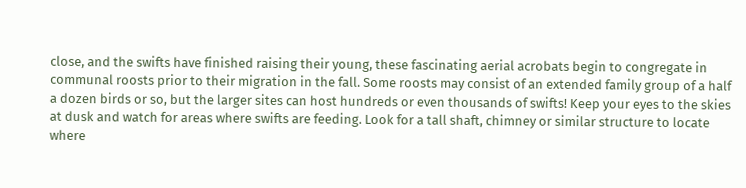close, and the swifts have finished raising their young, these fascinating aerial acrobats begin to congregate in communal roosts prior to their migration in the fall. Some roosts may consist of an extended family group of a half a dozen birds or so, but the larger sites can host hundreds or even thousands of swifts! Keep your eyes to the skies at dusk and watch for areas where swifts are feeding. Look for a tall shaft, chimney or similar structure to locate where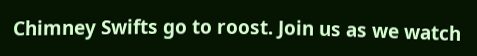Chimney Swifts go to roost. Join us as we watch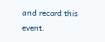and record this event.